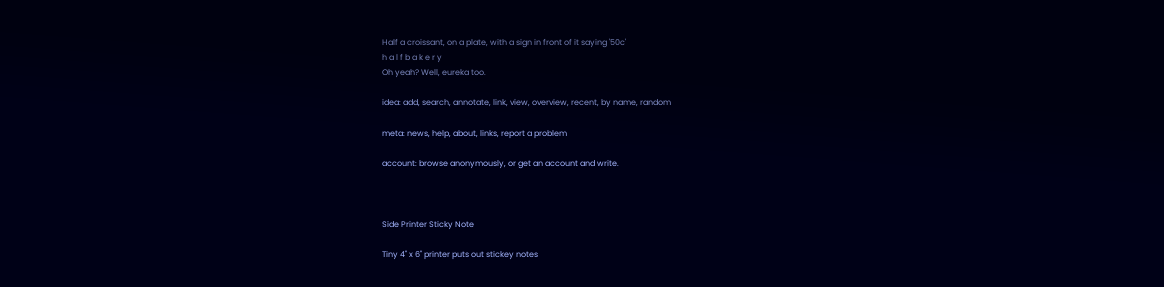Half a croissant, on a plate, with a sign in front of it saying '50c'
h a l f b a k e r y
Oh yeah? Well, eureka too.

idea: add, search, annotate, link, view, overview, recent, by name, random

meta: news, help, about, links, report a problem

account: browse anonymously, or get an account and write.



Side Printer Sticky Note

Tiny 4" x 6" printer puts out stickey notes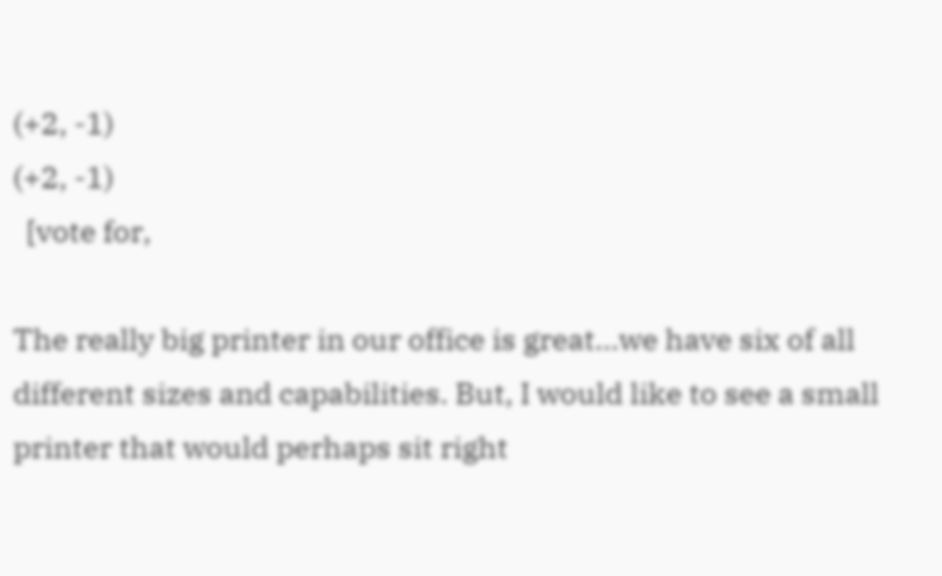(+2, -1)
(+2, -1)
  [vote for,

The really big printer in our office is great...we have six of all different sizes and capabilities. But, I would like to see a small printer that would perhaps sit right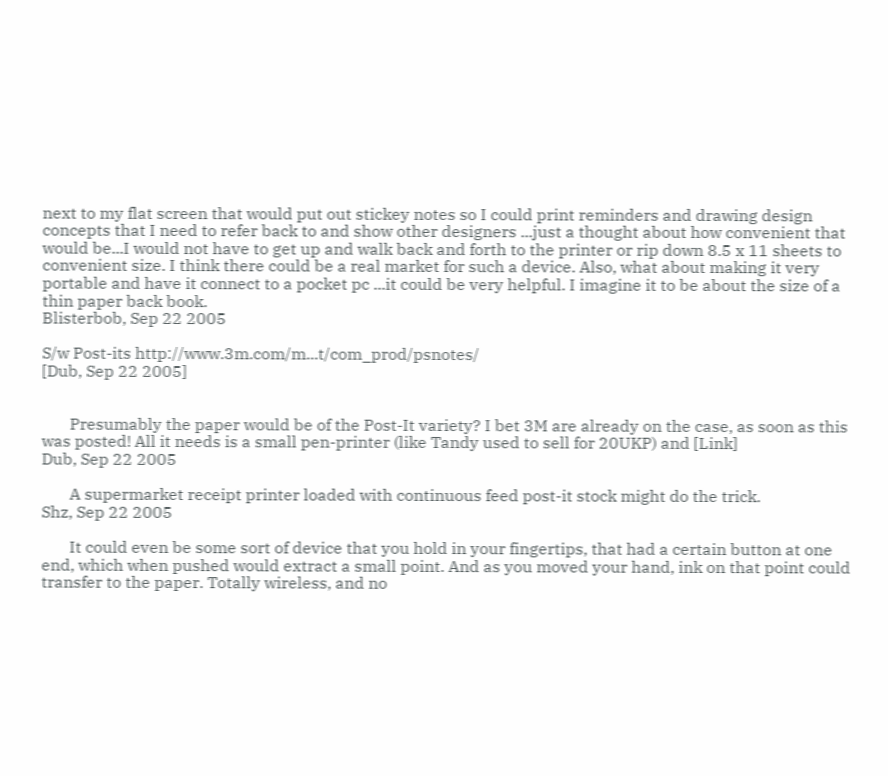next to my flat screen that would put out stickey notes so I could print reminders and drawing design concepts that I need to refer back to and show other designers ...just a thought about how convenient that would be...I would not have to get up and walk back and forth to the printer or rip down 8.5 x 11 sheets to convenient size. I think there could be a real market for such a device. Also, what about making it very portable and have it connect to a pocket pc ...it could be very helpful. I imagine it to be about the size of a thin paper back book.
Blisterbob, Sep 22 2005

S/w Post-its http://www.3m.com/m...t/com_prod/psnotes/
[Dub, Sep 22 2005]


       Presumably the paper would be of the Post-It variety? I bet 3M are already on the case, as soon as this was posted! All it needs is a small pen-printer (like Tandy used to sell for 20UKP) and [Link]
Dub, Sep 22 2005

       A supermarket receipt printer loaded with continuous feed post-it stock might do the trick.
Shz, Sep 22 2005

       It could even be some sort of device that you hold in your fingertips, that had a certain button at one end, which when pushed would extract a small point. And as you moved your hand, ink on that point could transfer to the paper. Totally wireless, and no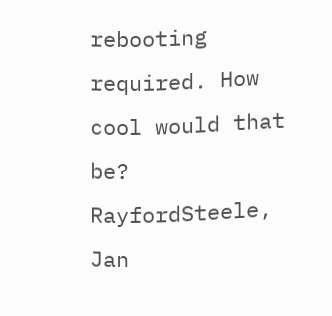rebooting required. How cool would that be?
RayfordSteele, Jan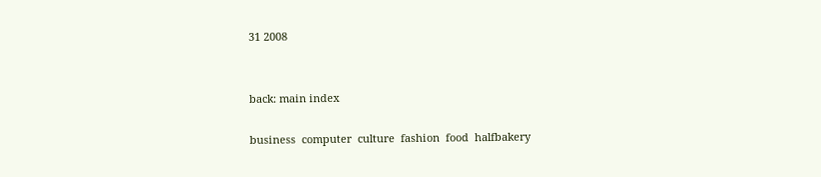31 2008


back: main index

business  computer  culture  fashion  food  halfbakery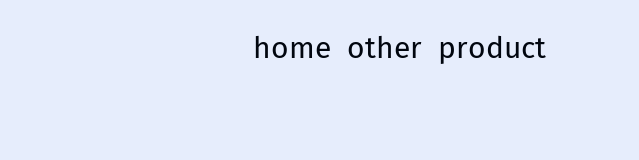home  other  product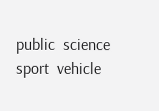public  science  sport  vehicle